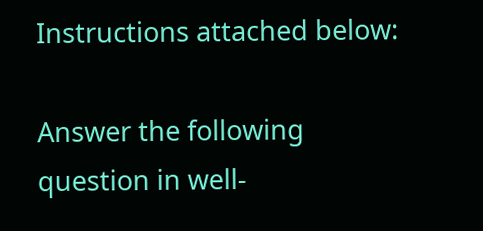Instructions attached below:

Answer the following question in well-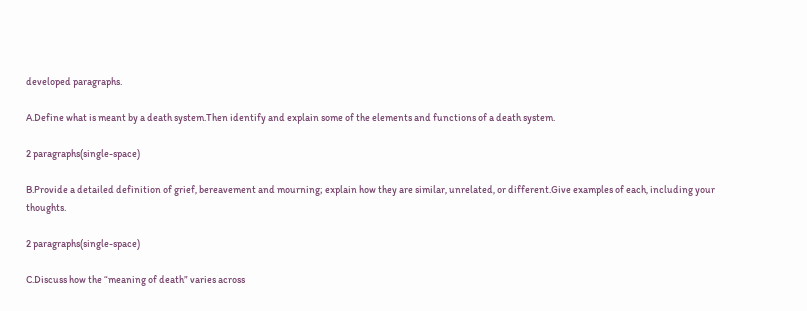developed paragraphs.

A.Define what is meant by a death system.Then identify and explain some of the elements and functions of a death system.

2 paragraphs(single-space)

B.Provide a detailed definition of grief, bereavement and mourning; explain how they are similar, unrelated, or different.Give examples of each, including your thoughts.

2 paragraphs(single-space)

C.Discuss how the “meaning of death” varies across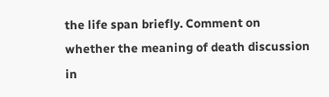the life span briefly. Comment on whether the meaning of death discussion in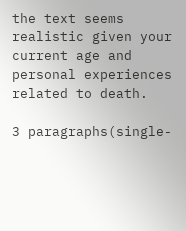the text seems realistic given your current age and personal experiences related to death.

3 paragraphs(single-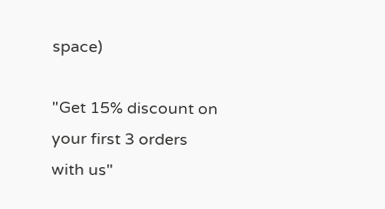space)

"Get 15% discount on your first 3 orders with us"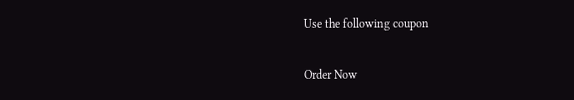Use the following coupon

Order Now